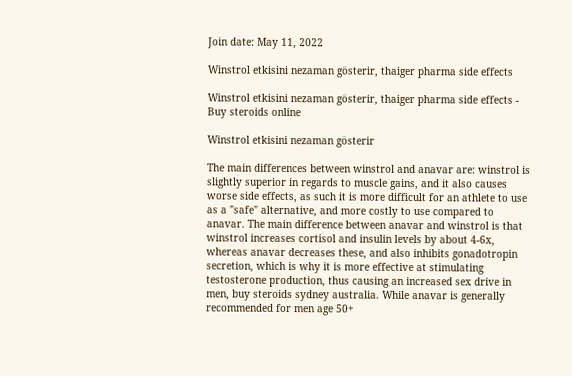Join date: May 11, 2022

Winstrol etkisini nezaman gösterir, thaiger pharma side effects

Winstrol etkisini nezaman gösterir, thaiger pharma side effects - Buy steroids online

Winstrol etkisini nezaman gösterir

The main differences between winstrol and anavar are: winstrol is slightly superior in regards to muscle gains, and it also causes worse side effects, as such it is more difficult for an athlete to use as a "safe" alternative, and more costly to use compared to anavar. The main difference between anavar and winstrol is that winstrol increases cortisol and insulin levels by about 4-6x, whereas anavar decreases these, and also inhibits gonadotropin secretion, which is why it is more effective at stimulating testosterone production, thus causing an increased sex drive in men, buy steroids sydney australia. While anavar is generally recommended for men age 50+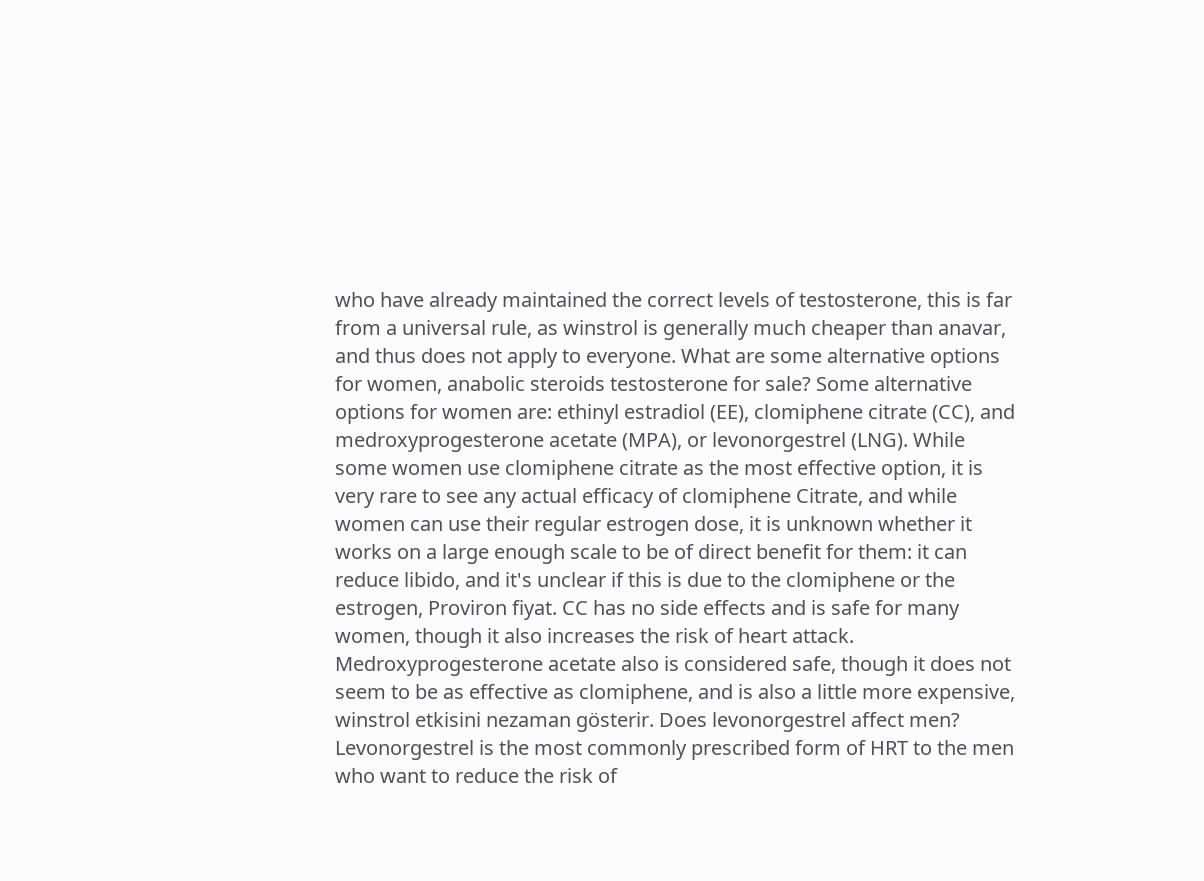who have already maintained the correct levels of testosterone, this is far from a universal rule, as winstrol is generally much cheaper than anavar, and thus does not apply to everyone. What are some alternative options for women, anabolic steroids testosterone for sale? Some alternative options for women are: ethinyl estradiol (EE), clomiphene citrate (CC), and medroxyprogesterone acetate (MPA), or levonorgestrel (LNG). While some women use clomiphene citrate as the most effective option, it is very rare to see any actual efficacy of clomiphene Citrate, and while women can use their regular estrogen dose, it is unknown whether it works on a large enough scale to be of direct benefit for them: it can reduce libido, and it's unclear if this is due to the clomiphene or the estrogen, Proviron fiyat. CC has no side effects and is safe for many women, though it also increases the risk of heart attack. Medroxyprogesterone acetate also is considered safe, though it does not seem to be as effective as clomiphene, and is also a little more expensive, winstrol etkisini nezaman gösterir. Does levonorgestrel affect men? Levonorgestrel is the most commonly prescribed form of HRT to the men who want to reduce the risk of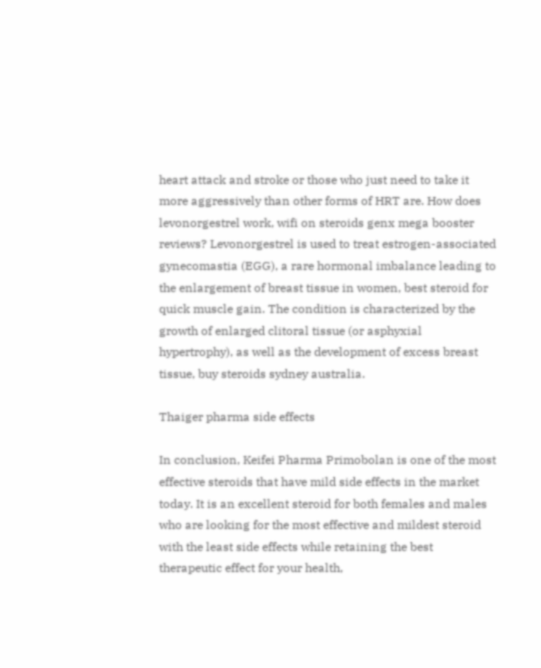heart attack and stroke or those who just need to take it more aggressively than other forms of HRT are. How does levonorgestrel work, wifi on steroids genx mega booster reviews? Levonorgestrel is used to treat estrogen-associated gynecomastia (EGG), a rare hormonal imbalance leading to the enlargement of breast tissue in women, best steroid for quick muscle gain. The condition is characterized by the growth of enlarged clitoral tissue (or asphyxial hypertrophy), as well as the development of excess breast tissue, buy steroids sydney australia.

Thaiger pharma side effects

In conclusion, Keifei Pharma Primobolan is one of the most effective steroids that have mild side effects in the market today. It is an excellent steroid for both females and males who are looking for the most effective and mildest steroid with the least side effects while retaining the best therapeutic effect for your health,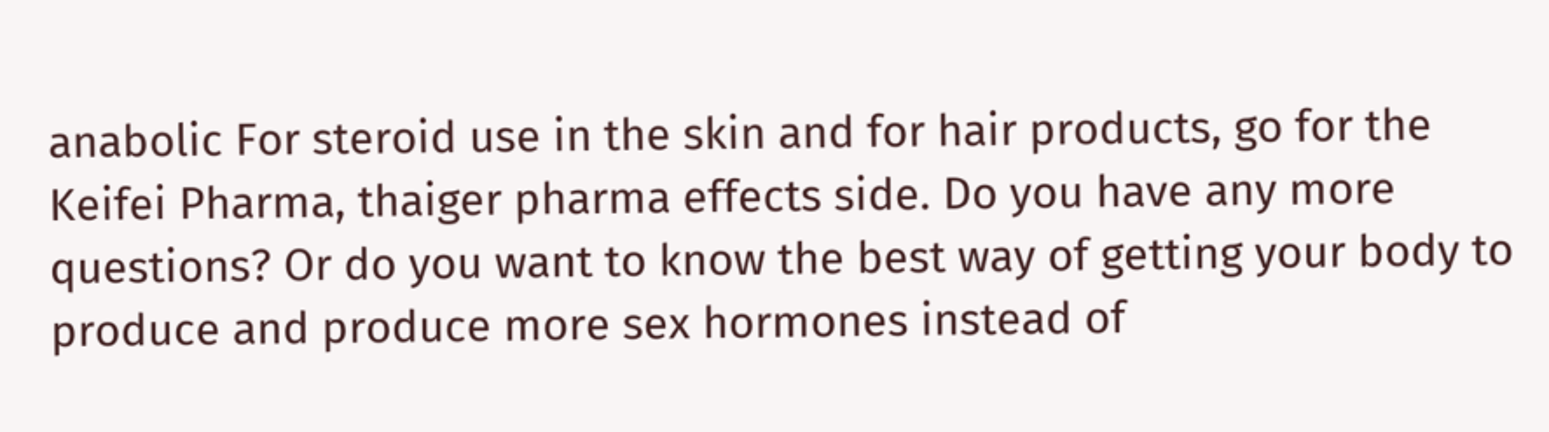anabolic For steroid use in the skin and for hair products, go for the Keifei Pharma, thaiger pharma effects side. Do you have any more questions? Or do you want to know the best way of getting your body to produce and produce more sex hormones instead of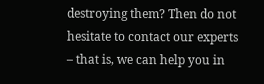destroying them? Then do not hesitate to contact our experts – that is, we can help you in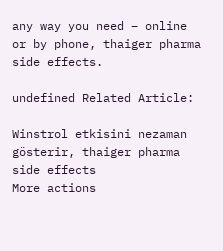any way you need – online or by phone, thaiger pharma side effects.

undefined Related Article:

Winstrol etkisini nezaman gösterir, thaiger pharma side effects
More actions